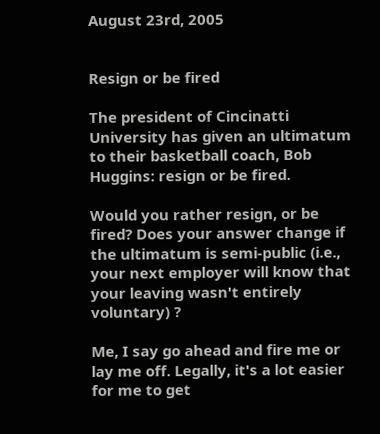August 23rd, 2005


Resign or be fired

The president of Cincinatti University has given an ultimatum to their basketball coach, Bob Huggins: resign or be fired.

Would you rather resign, or be fired? Does your answer change if the ultimatum is semi-public (i.e., your next employer will know that your leaving wasn't entirely voluntary) ?

Me, I say go ahead and fire me or lay me off. Legally, it's a lot easier for me to get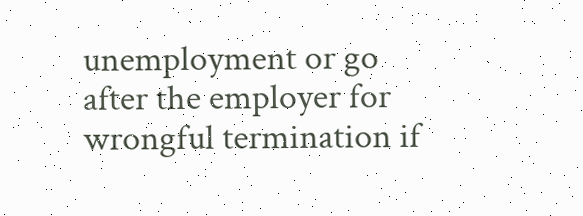unemployment or go after the employer for wrongful termination if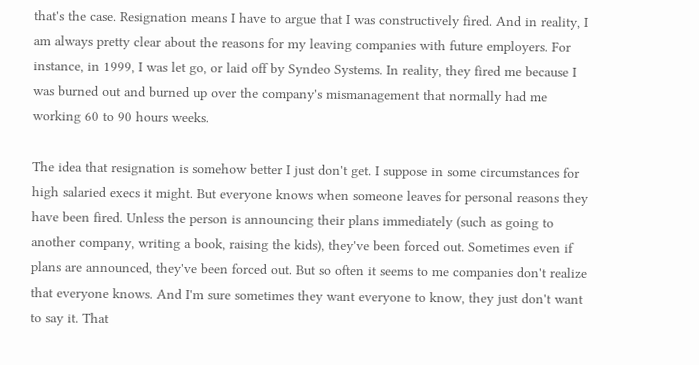that's the case. Resignation means I have to argue that I was constructively fired. And in reality, I am always pretty clear about the reasons for my leaving companies with future employers. For instance, in 1999, I was let go, or laid off by Syndeo Systems. In reality, they fired me because I was burned out and burned up over the company's mismanagement that normally had me working 60 to 90 hours weeks.

The idea that resignation is somehow better I just don't get. I suppose in some circumstances for high salaried execs it might. But everyone knows when someone leaves for personal reasons they have been fired. Unless the person is announcing their plans immediately (such as going to another company, writing a book, raising the kids), they've been forced out. Sometimes even if plans are announced, they've been forced out. But so often it seems to me companies don't realize that everyone knows. And I'm sure sometimes they want everyone to know, they just don't want to say it. That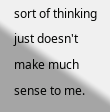sort of thinking just doesn't make much sense to me.